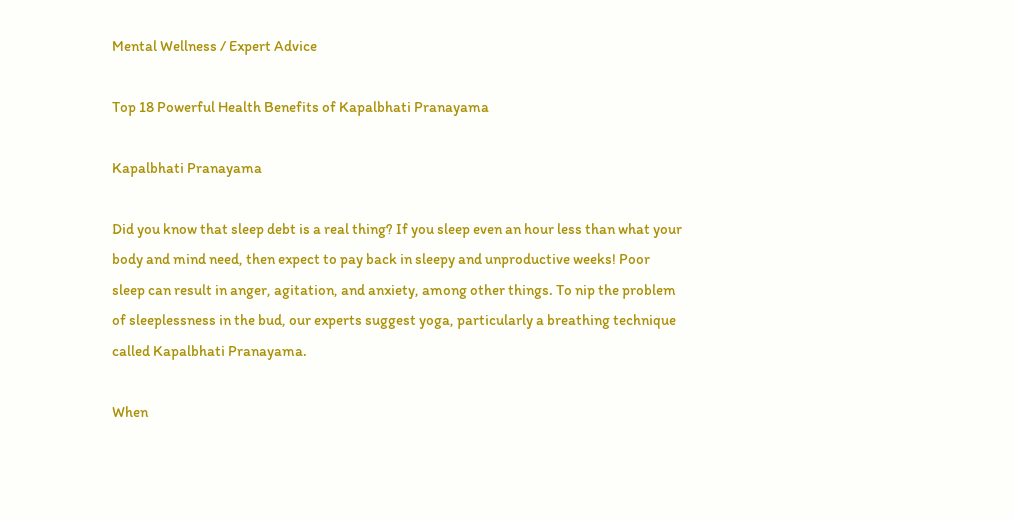Mental Wellness / Expert Advice

Top 18 Powerful Health Benefits of Kapalbhati Pranayama

Kapalbhati Pranayama

Did you know that sleep debt is a real thing? If you sleep even an hour less than what your body and mind need, then expect to pay back in sleepy and unproductive weeks! Poor sleep can result in anger, agitation, and anxiety, among other things. To nip the problem of sleeplessness in the bud, our experts suggest yoga, particularly a breathing technique called Kapalbhati Pranayama.

When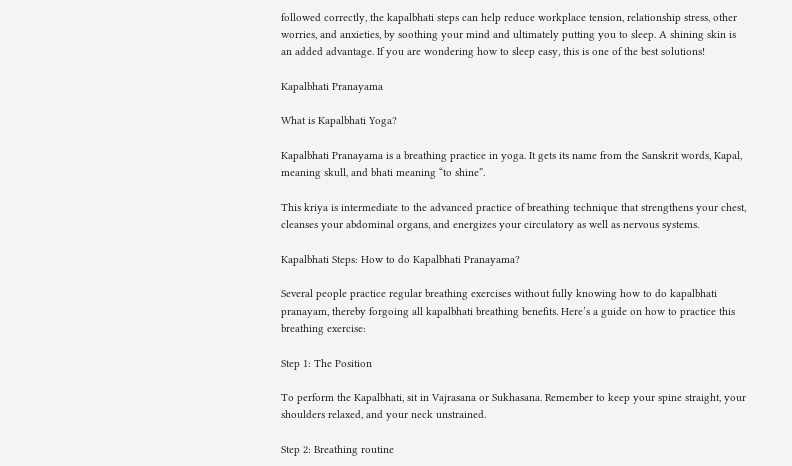followed correctly, the kapalbhati steps can help reduce workplace tension, relationship stress, other worries, and anxieties, by soothing your mind and ultimately putting you to sleep. A shining skin is an added advantage. If you are wondering how to sleep easy, this is one of the best solutions!

Kapalbhati Pranayama

What is Kapalbhati Yoga?

Kapalbhati Pranayama is a breathing practice in yoga. It gets its name from the Sanskrit words, Kapal, meaning skull, and bhati meaning “to shine”.

This kriya is intermediate to the advanced practice of breathing technique that strengthens your chest, cleanses your abdominal organs, and energizes your circulatory as well as nervous systems.

Kapalbhati Steps: How to do Kapalbhati Pranayama?

Several people practice regular breathing exercises without fully knowing how to do kapalbhati pranayam, thereby forgoing all kapalbhati breathing benefits. Here’s a guide on how to practice this breathing exercise:

Step 1: The Position

To perform the Kapalbhati, sit in Vajrasana or Sukhasana. Remember to keep your spine straight, your shoulders relaxed, and your neck unstrained.

Step 2: Breathing routine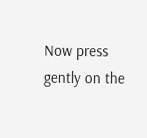Now press gently on the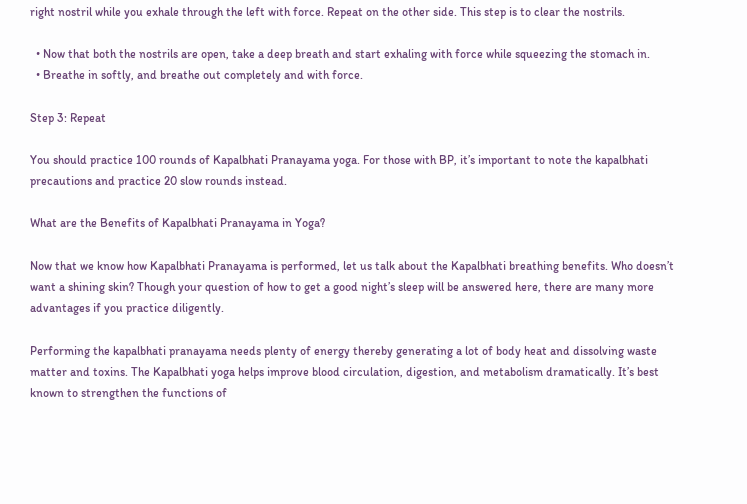right nostril while you exhale through the left with force. Repeat on the other side. This step is to clear the nostrils.

  • Now that both the nostrils are open, take a deep breath and start exhaling with force while squeezing the stomach in.
  • Breathe in softly, and breathe out completely and with force.

Step 3: Repeat

You should practice 100 rounds of Kapalbhati Pranayama yoga. For those with BP, it’s important to note the kapalbhati precautions and practice 20 slow rounds instead.

What are the Benefits of Kapalbhati Pranayama in Yoga?

Now that we know how Kapalbhati Pranayama is performed, let us talk about the Kapalbhati breathing benefits. Who doesn’t want a shining skin? Though your question of how to get a good night’s sleep will be answered here, there are many more advantages if you practice diligently.

Performing the kapalbhati pranayama needs plenty of energy thereby generating a lot of body heat and dissolving waste matter and toxins. The Kapalbhati yoga helps improve blood circulation, digestion, and metabolism dramatically. It’s best known to strengthen the functions of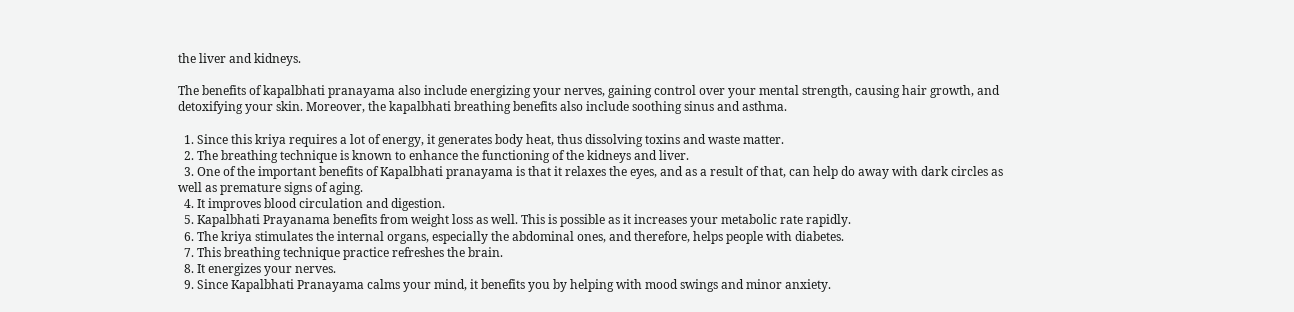the liver and kidneys.

The benefits of kapalbhati pranayama also include energizing your nerves, gaining control over your mental strength, causing hair growth, and detoxifying your skin. Moreover, the kapalbhati breathing benefits also include soothing sinus and asthma.

  1. Since this kriya requires a lot of energy, it generates body heat, thus dissolving toxins and waste matter.
  2. The breathing technique is known to enhance the functioning of the kidneys and liver.
  3. One of the important benefits of Kapalbhati pranayama is that it relaxes the eyes, and as a result of that, can help do away with dark circles as well as premature signs of aging.
  4. It improves blood circulation and digestion.
  5. Kapalbhati Prayanama benefits from weight loss as well. This is possible as it increases your metabolic rate rapidly.
  6. The kriya stimulates the internal organs, especially the abdominal ones, and therefore, helps people with diabetes.
  7. This breathing technique practice refreshes the brain.
  8. It energizes your nerves.
  9. Since Kapalbhati Pranayama calms your mind, it benefits you by helping with mood swings and minor anxiety.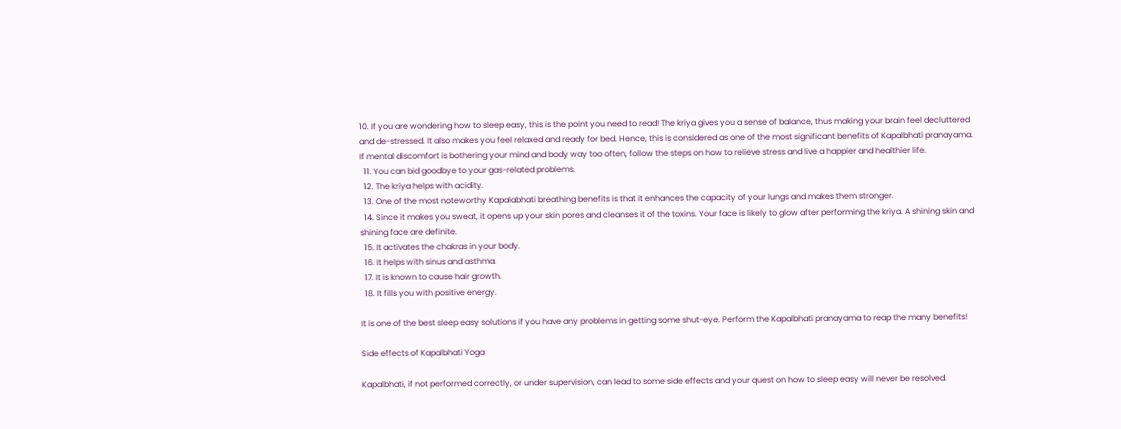10. If you are wondering how to sleep easy, this is the point you need to read! The kriya gives you a sense of balance, thus making your brain feel decluttered and de-stressed. It also makes you feel relaxed and ready for bed. Hence, this is considered as one of the most significant benefits of Kapalbhati pranayama. If mental discomfort is bothering your mind and body way too often, follow the steps on how to relieve stress and live a happier and healthier life.
  11. You can bid goodbye to your gas-related problems.
  12. The kriya helps with acidity.
  13. One of the most noteworthy Kapalabhati breathing benefits is that it enhances the capacity of your lungs and makes them stronger.
  14. Since it makes you sweat, it opens up your skin pores and cleanses it of the toxins. Your face is likely to glow after performing the kriya. A shining skin and shining face are definite.
  15. It activates the chakras in your body.
  16. It helps with sinus and asthma.
  17. It is known to cause hair growth.
  18. It fills you with positive energy.

It is one of the best sleep easy solutions if you have any problems in getting some shut-eye. Perform the Kapalbhati pranayama to reap the many benefits!

Side effects of Kapalbhati Yoga

Kapalbhati, if not performed correctly, or under supervision, can lead to some side effects and your quest on how to sleep easy will never be resolved.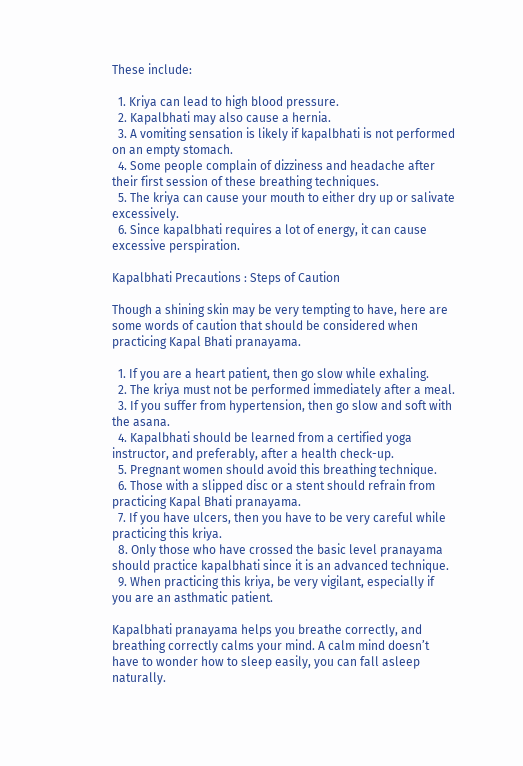These include:

  1. Kriya can lead to high blood pressure.
  2. Kapalbhati may also cause a hernia.
  3. A vomiting sensation is likely if kapalbhati is not performed on an empty stomach.
  4. Some people complain of dizziness and headache after their first session of these breathing techniques.
  5. The kriya can cause your mouth to either dry up or salivate excessively.
  6. Since kapalbhati requires a lot of energy, it can cause excessive perspiration.

Kapalbhati Precautions : Steps of Caution

Though a shining skin may be very tempting to have, here are some words of caution that should be considered when practicing Kapal Bhati pranayama.

  1. If you are a heart patient, then go slow while exhaling.
  2. The kriya must not be performed immediately after a meal.
  3. If you suffer from hypertension, then go slow and soft with the asana.
  4. Kapalbhati should be learned from a certified yoga instructor, and preferably, after a health check-up.
  5. Pregnant women should avoid this breathing technique.
  6. Those with a slipped disc or a stent should refrain from practicing Kapal Bhati pranayama.
  7. If you have ulcers, then you have to be very careful while practicing this kriya.
  8. Only those who have crossed the basic level pranayama should practice kapalbhati since it is an advanced technique.
  9. When practicing this kriya, be very vigilant, especially if you are an asthmatic patient.

Kapalbhati pranayama helps you breathe correctly, and breathing correctly calms your mind. A calm mind doesn’t have to wonder how to sleep easily, you can fall asleep naturally.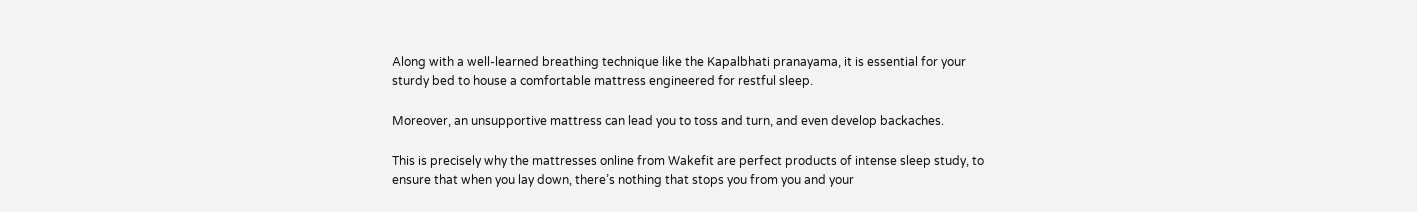Along with a well-learned breathing technique like the Kapalbhati pranayama, it is essential for your sturdy bed to house a comfortable mattress engineered for restful sleep.

Moreover, an unsupportive mattress can lead you to toss and turn, and even develop backaches.

This is precisely why the mattresses online from Wakefit are perfect products of intense sleep study, to ensure that when you lay down, there’s nothing that stops you from you and your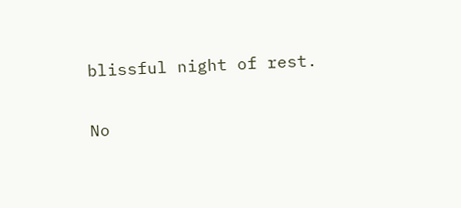blissful night of rest.

No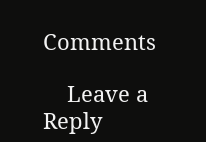Comments

    Leave a Reply